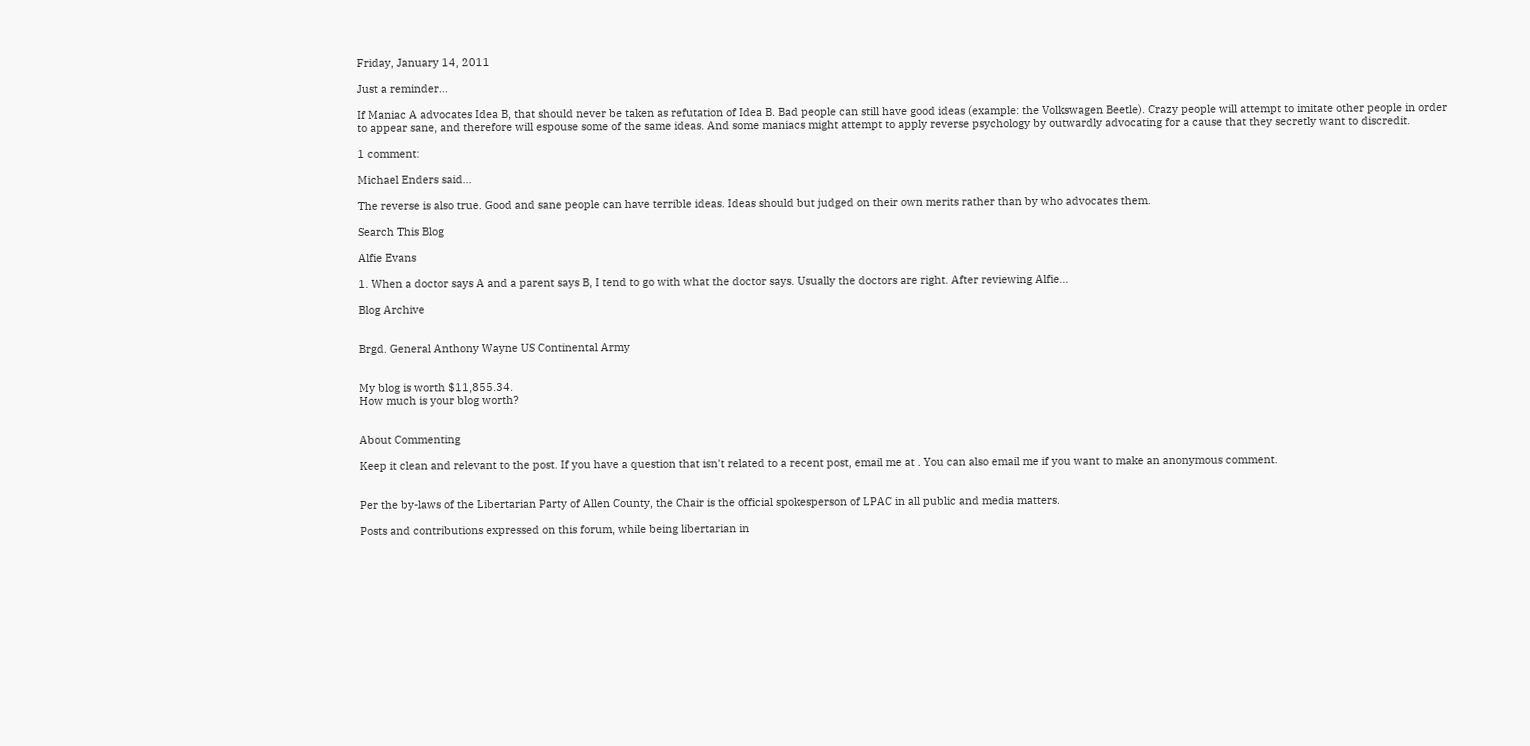Friday, January 14, 2011

Just a reminder...

If Maniac A advocates Idea B, that should never be taken as refutation of Idea B. Bad people can still have good ideas (example: the Volkswagen Beetle). Crazy people will attempt to imitate other people in order to appear sane, and therefore will espouse some of the same ideas. And some maniacs might attempt to apply reverse psychology by outwardly advocating for a cause that they secretly want to discredit.

1 comment:

Michael Enders said...

The reverse is also true. Good and sane people can have terrible ideas. Ideas should but judged on their own merits rather than by who advocates them.

Search This Blog

Alfie Evans

1. When a doctor says A and a parent says B, I tend to go with what the doctor says. Usually the doctors are right. After reviewing Alfie...

Blog Archive


Brgd. General Anthony Wayne US Continental Army


My blog is worth $11,855.34.
How much is your blog worth?


About Commenting

Keep it clean and relevant to the post. If you have a question that isn't related to a recent post, email me at . You can also email me if you want to make an anonymous comment.


Per the by-laws of the Libertarian Party of Allen County, the Chair is the official spokesperson of LPAC in all public and media matters.

Posts and contributions expressed on this forum, while being libertarian in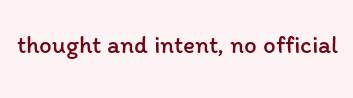thought and intent, no official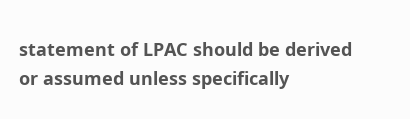statement of LPAC should be derived or assumed unless specifically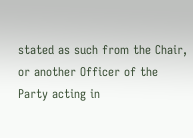stated as such from the Chair, or another Officer of the Party acting in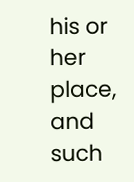his or her place, and such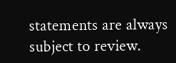statements are always subject to review.